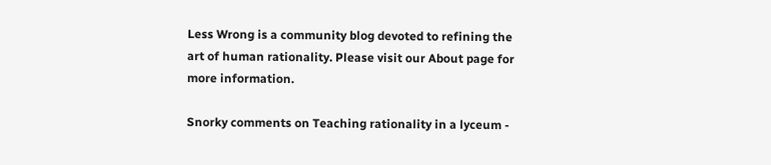Less Wrong is a community blog devoted to refining the art of human rationality. Please visit our About page for more information.

Snorky comments on Teaching rationality in a lyceum -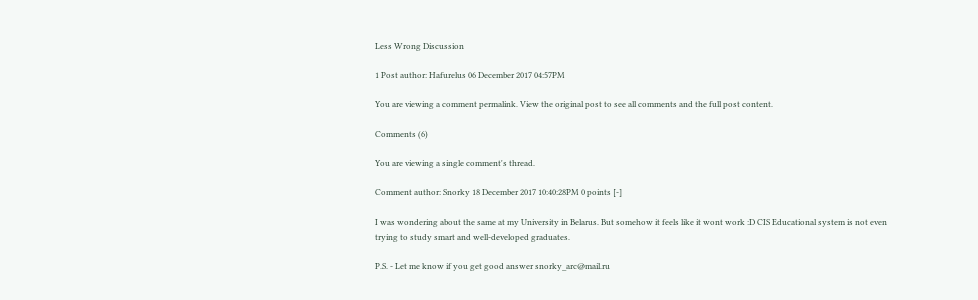Less Wrong Discussion

1 Post author: Hafurelus 06 December 2017 04:57PM

You are viewing a comment permalink. View the original post to see all comments and the full post content.

Comments (6)

You are viewing a single comment's thread.

Comment author: Snorky 18 December 2017 10:40:28PM 0 points [-]

I was wondering about the same at my University in Belarus. But somehow it feels like it wont work :D CIS Educational system is not even trying to study smart and well-developed graduates.

P.S. - Let me know if you get good answer snorky_arc@mail.ru